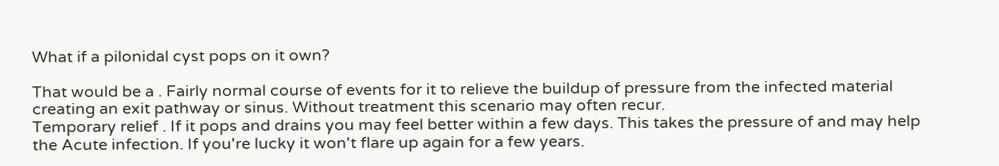What if a pilonidal cyst pops on it own?

That would be a . Fairly normal course of events for it to relieve the buildup of pressure from the infected material creating an exit pathway or sinus. Without treatment this scenario may often recur.
Temporary relief . If it pops and drains you may feel better within a few days. This takes the pressure of and may help the Acute infection. If you're lucky it won't flare up again for a few years.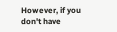However, if you don't have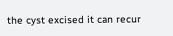the cyst excised it can recur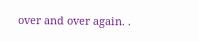over and over again. .